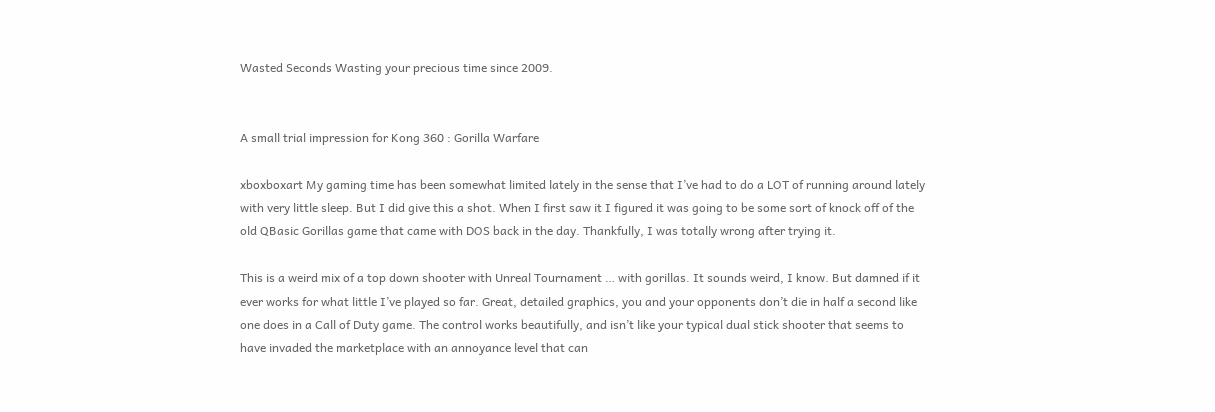Wasted Seconds Wasting your precious time since 2009.


A small trial impression for Kong 360 : Gorilla Warfare

xboxboxart My gaming time has been somewhat limited lately in the sense that I’ve had to do a LOT of running around lately with very little sleep. But I did give this a shot. When I first saw it I figured it was going to be some sort of knock off of the old QBasic Gorillas game that came with DOS back in the day. Thankfully, I was totally wrong after trying it.

This is a weird mix of a top down shooter with Unreal Tournament … with gorillas. It sounds weird, I know. But damned if it ever works for what little I’ve played so far. Great, detailed graphics, you and your opponents don’t die in half a second like one does in a Call of Duty game. The control works beautifully, and isn’t like your typical dual stick shooter that seems to have invaded the marketplace with an annoyance level that can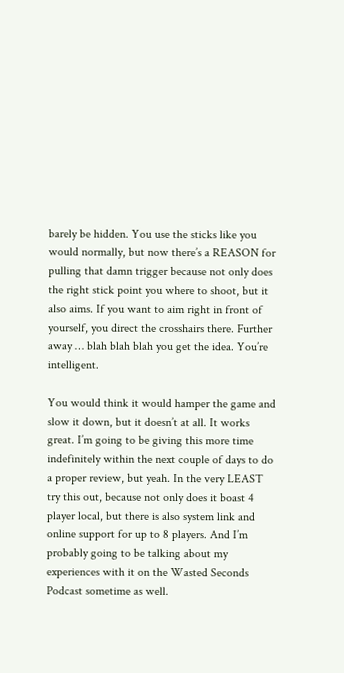barely be hidden. You use the sticks like you would normally, but now there’s a REASON for pulling that damn trigger because not only does the right stick point you where to shoot, but it also aims. If you want to aim right in front of yourself, you direct the crosshairs there. Further away … blah blah blah you get the idea. You’re intelligent.

You would think it would hamper the game and slow it down, but it doesn’t at all. It works great. I’m going to be giving this more time indefinitely within the next couple of days to do a proper review, but yeah. In the very LEAST try this out, because not only does it boast 4 player local, but there is also system link and online support for up to 8 players. And I’m probably going to be talking about my experiences with it on the Wasted Seconds Podcast sometime as well.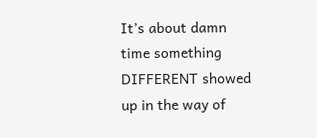It’s about damn time something DIFFERENT showed up in the way of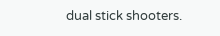dual stick shooters.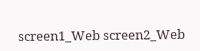screen1_Web screen2_Web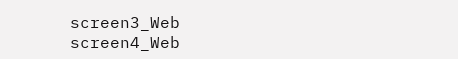screen3_Web screen4_Web